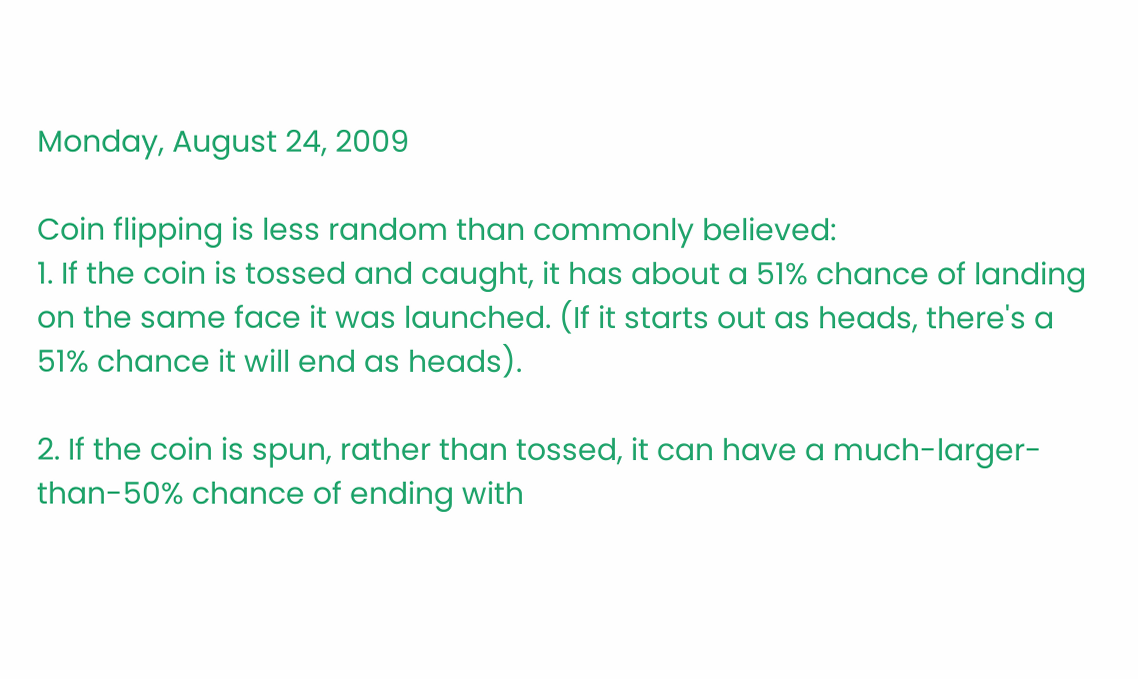Monday, August 24, 2009

Coin flipping is less random than commonly believed:
1. If the coin is tossed and caught, it has about a 51% chance of landing on the same face it was launched. (If it starts out as heads, there's a 51% chance it will end as heads).

2. If the coin is spun, rather than tossed, it can have a much-larger-than-50% chance of ending with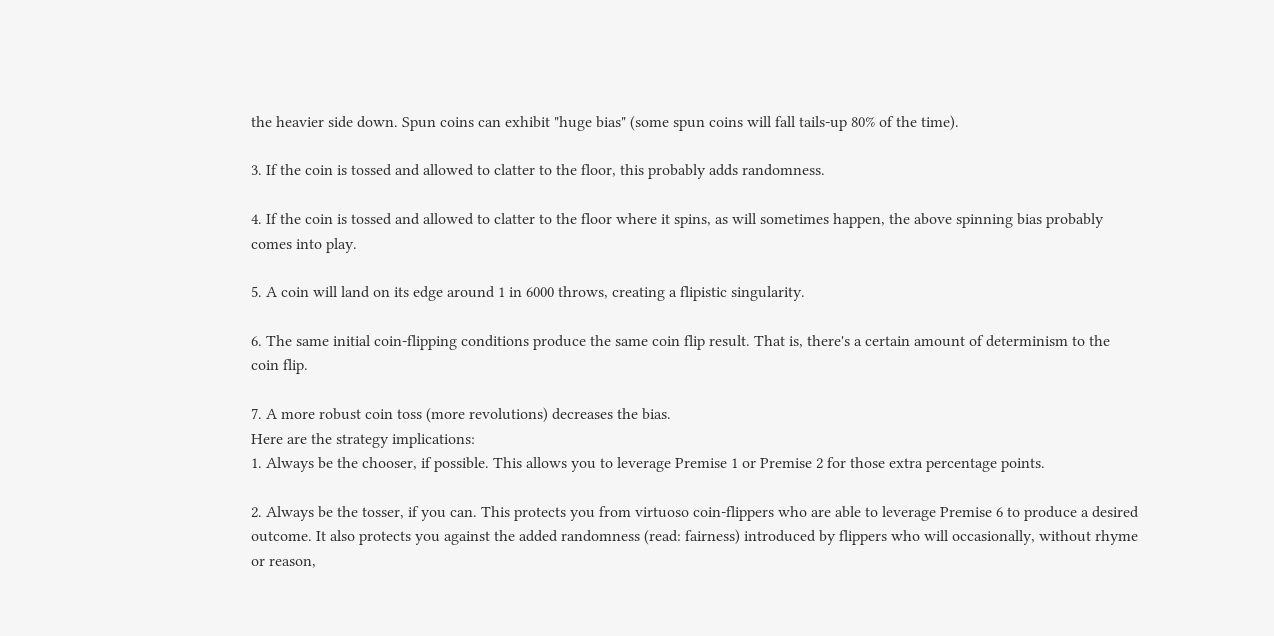the heavier side down. Spun coins can exhibit "huge bias" (some spun coins will fall tails-up 80% of the time).

3. If the coin is tossed and allowed to clatter to the floor, this probably adds randomness.

4. If the coin is tossed and allowed to clatter to the floor where it spins, as will sometimes happen, the above spinning bias probably comes into play.

5. A coin will land on its edge around 1 in 6000 throws, creating a flipistic singularity.

6. The same initial coin-flipping conditions produce the same coin flip result. That is, there's a certain amount of determinism to the coin flip.

7. A more robust coin toss (more revolutions) decreases the bias.
Here are the strategy implications:
1. Always be the chooser, if possible. This allows you to leverage Premise 1 or Premise 2 for those extra percentage points.

2. Always be the tosser, if you can. This protects you from virtuoso coin-flippers who are able to leverage Premise 6 to produce a desired outcome. It also protects you against the added randomness (read: fairness) introduced by flippers who will occasionally, without rhyme or reason,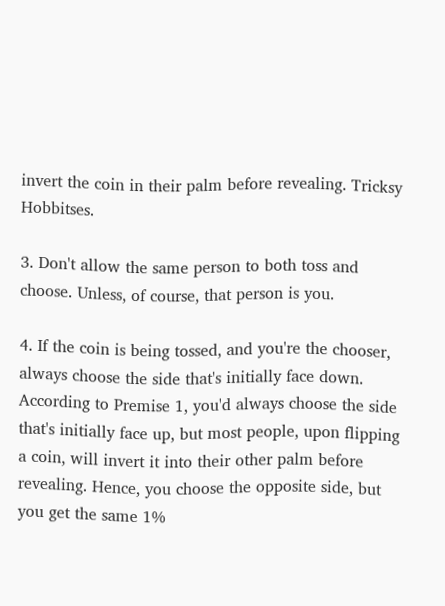invert the coin in their palm before revealing. Tricksy Hobbitses.

3. Don't allow the same person to both toss and choose. Unless, of course, that person is you.

4. If the coin is being tossed, and you're the chooser, always choose the side that's initially face down. According to Premise 1, you'd always choose the side that's initially face up, but most people, upon flipping a coin, will invert it into their other palm before revealing. Hence, you choose the opposite side, but you get the same 1%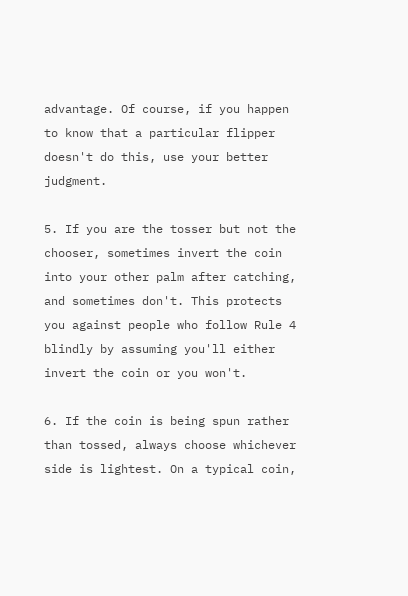advantage. Of course, if you happen to know that a particular flipper doesn't do this, use your better judgment.

5. If you are the tosser but not the chooser, sometimes invert the coin into your other palm after catching, and sometimes don't. This protects you against people who follow Rule 4 blindly by assuming you'll either invert the coin or you won't.

6. If the coin is being spun rather than tossed, always choose whichever side is lightest. On a typical coin,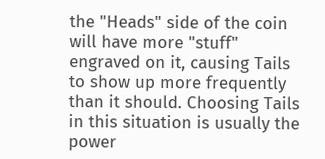the "Heads" side of the coin will have more "stuff" engraved on it, causing Tails to show up more frequently than it should. Choosing Tails in this situation is usually the power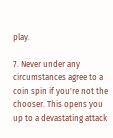play.

7. Never under any circumstances agree to a coin spin if you're not the chooser. This opens you up to a devastating attack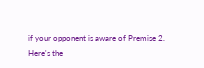if your opponent is aware of Premise 2.
Here's the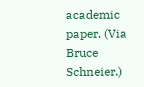academic paper. (Via Bruce Schneier.)